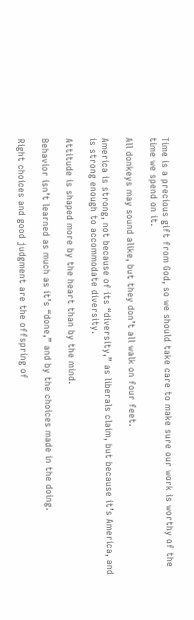Time is a precious gift from God, so we should take care to make sure our work is worthy of the time we spend on it.

All donkeys may sound alike, but they don’t all walk on four feet.

America is strong, not because of its “diversity,” as liberals claim, but because it’s America, and is strong enough to accommodate diversity.

Attitude is shaped more by the heart than by the mind.

Behavior isn’t learned as much as it’s “done,” and by the choices made in the doing.

Right choices and good judgment are the offspring of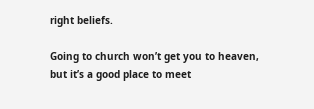right beliefs.

Going to church won’t get you to heaven, but it’s a good place to meet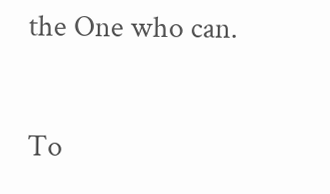the One who can.

To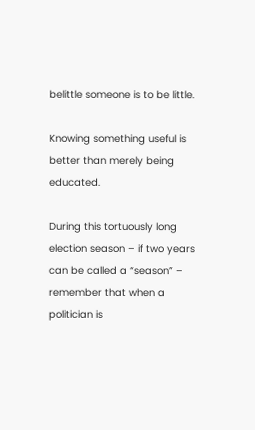belittle someone is to be little.

Knowing something useful is better than merely being educated.

During this tortuously long election season – if two years can be called a “season” – remember that when a politician is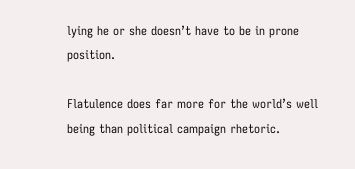lying he or she doesn’t have to be in prone position.

Flatulence does far more for the world’s well being than political campaign rhetoric.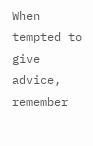When tempted to give advice, remember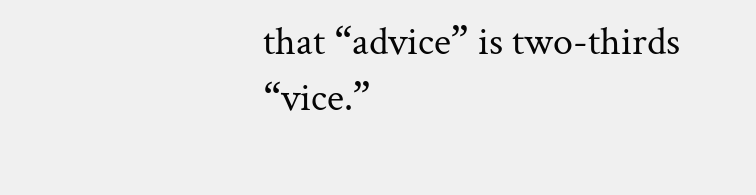that “advice” is two-thirds “vice.”